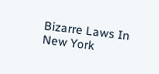Bizarre Laws In New York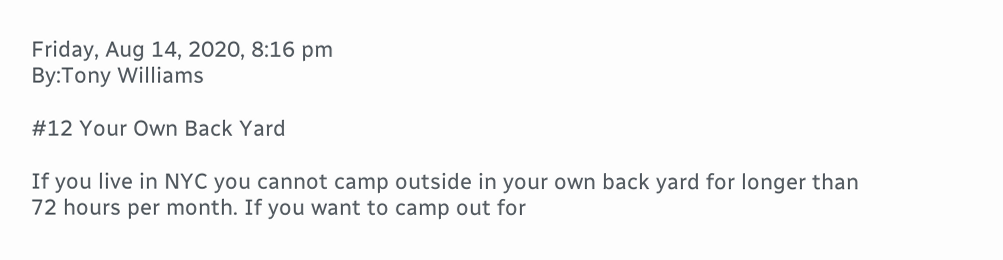Friday, Aug 14, 2020, 8:16 pm
By:Tony Williams

#12 Your Own Back Yard

If you live in NYC you cannot camp outside in your own back yard for longer than 72 hours per month. If you want to camp out for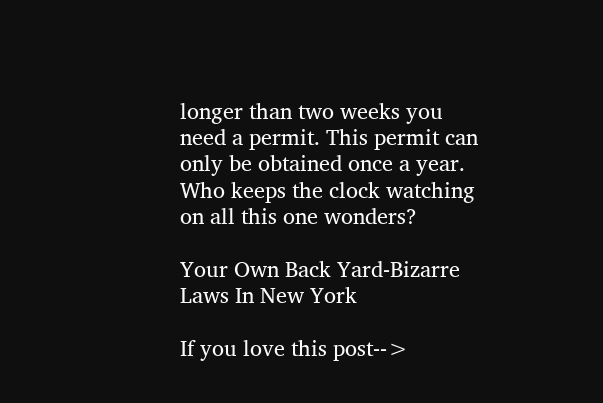longer than two weeks you need a permit. This permit can only be obtained once a year. Who keeps the clock watching on all this one wonders?

Your Own Back Yard-Bizarre Laws In New York

If you love this post-->